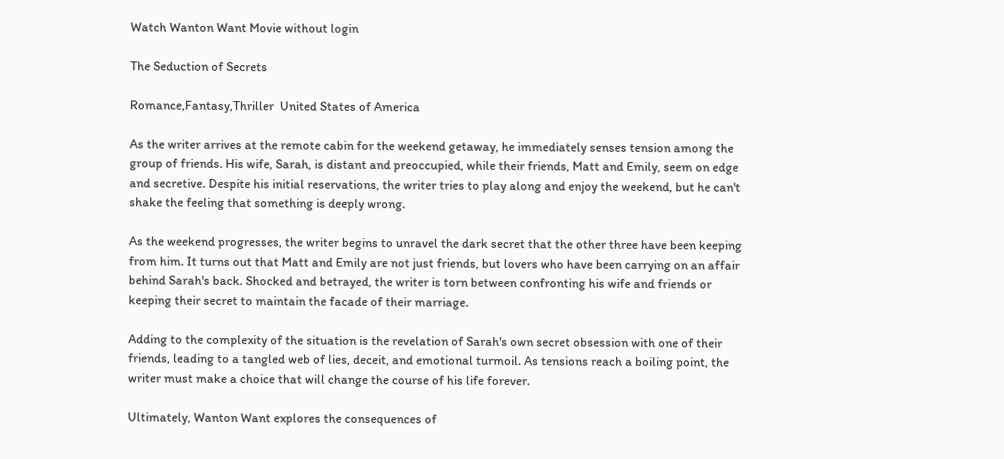Watch Wanton Want Movie without login

The Seduction of Secrets

Romance,Fantasy,Thriller  United States of America

As the writer arrives at the remote cabin for the weekend getaway, he immediately senses tension among the group of friends. His wife, Sarah, is distant and preoccupied, while their friends, Matt and Emily, seem on edge and secretive. Despite his initial reservations, the writer tries to play along and enjoy the weekend, but he can't shake the feeling that something is deeply wrong.

As the weekend progresses, the writer begins to unravel the dark secret that the other three have been keeping from him. It turns out that Matt and Emily are not just friends, but lovers who have been carrying on an affair behind Sarah's back. Shocked and betrayed, the writer is torn between confronting his wife and friends or keeping their secret to maintain the facade of their marriage.

Adding to the complexity of the situation is the revelation of Sarah's own secret obsession with one of their friends, leading to a tangled web of lies, deceit, and emotional turmoil. As tensions reach a boiling point, the writer must make a choice that will change the course of his life forever.

Ultimately, Wanton Want explores the consequences of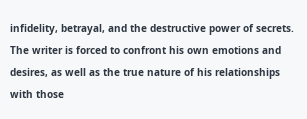infidelity, betrayal, and the destructive power of secrets. The writer is forced to confront his own emotions and desires, as well as the true nature of his relationships with those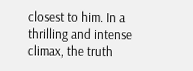closest to him. In a thrilling and intense climax, the truth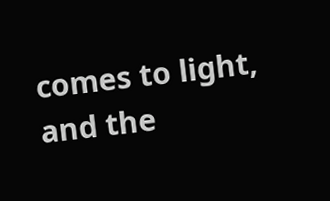comes to light, and the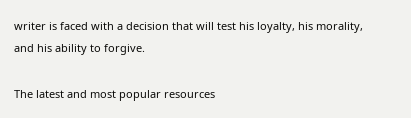writer is faced with a decision that will test his loyalty, his morality, and his ability to forgive.

The latest and most popular resources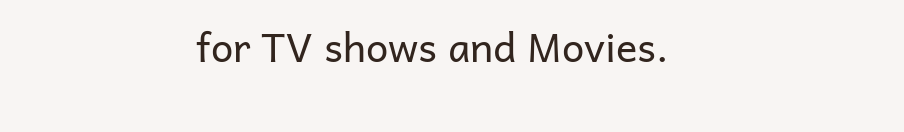for TV shows and Movies.